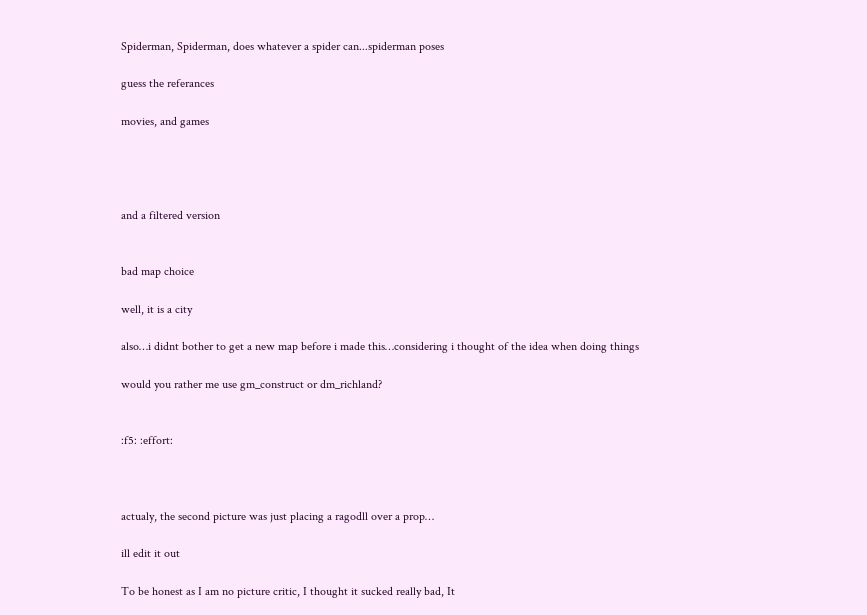Spiderman, Spiderman, does whatever a spider can...spiderman poses

guess the referances

movies, and games




and a filtered version


bad map choice

well, it is a city

also…i didnt bother to get a new map before i made this…considering i thought of the idea when doing things

would you rather me use gm_construct or dm_richland?


:f5: :effort:



actualy, the second picture was just placing a ragodll over a prop…

ill edit it out

To be honest as I am no picture critic, I thought it sucked really bad, It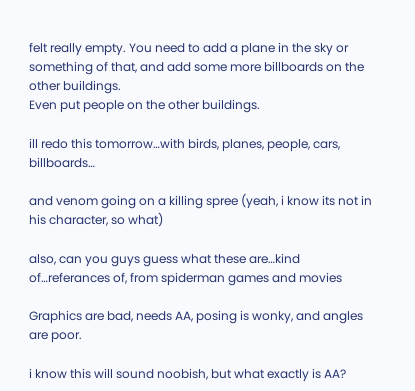felt really empty. You need to add a plane in the sky or something of that, and add some more billboards on the other buildings.
Even put people on the other buildings.

ill redo this tomorrow…with birds, planes, people, cars, billboards…

and venom going on a killing spree (yeah, i know its not in his character, so what)

also, can you guys guess what these are…kind of…referances of, from spiderman games and movies

Graphics are bad, needs AA, posing is wonky, and angles are poor.

i know this will sound noobish, but what exactly is AA?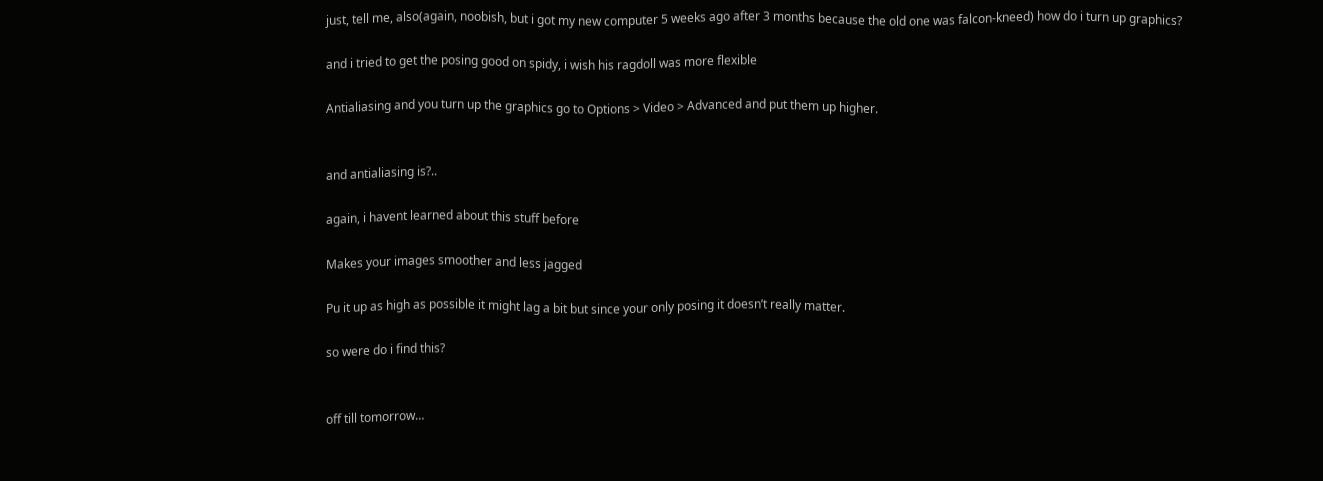just, tell me, also(again, noobish, but i got my new computer 5 weeks ago after 3 months because the old one was falcon-kneed) how do i turn up graphics?

and i tried to get the posing good on spidy, i wish his ragdoll was more flexible

Antialiasing and you turn up the graphics go to Options > Video > Advanced and put them up higher.


and antialiasing is?..

again, i havent learned about this stuff before

Makes your images smoother and less jagged

Pu it up as high as possible it might lag a bit but since your only posing it doesn’t really matter.

so were do i find this?


off till tomorrow…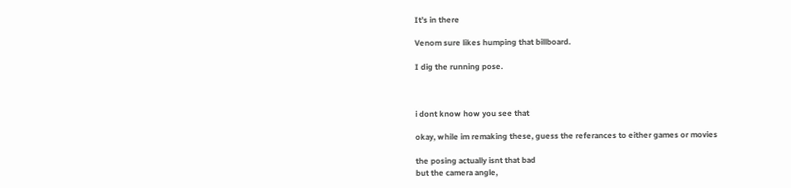It’s in there

Venom sure likes humping that billboard.

I dig the running pose.



i dont know how you see that

okay, while im remaking these, guess the referances to either games or movies

the posing actually isnt that bad
but the camera angle,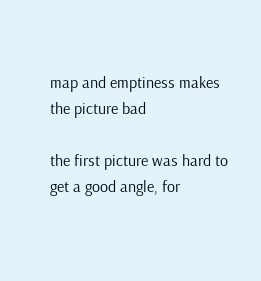map and emptiness makes the picture bad

the first picture was hard to get a good angle, for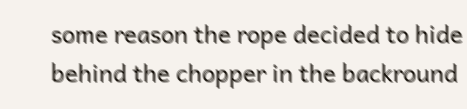some reason the rope decided to hide behind the chopper in the backround